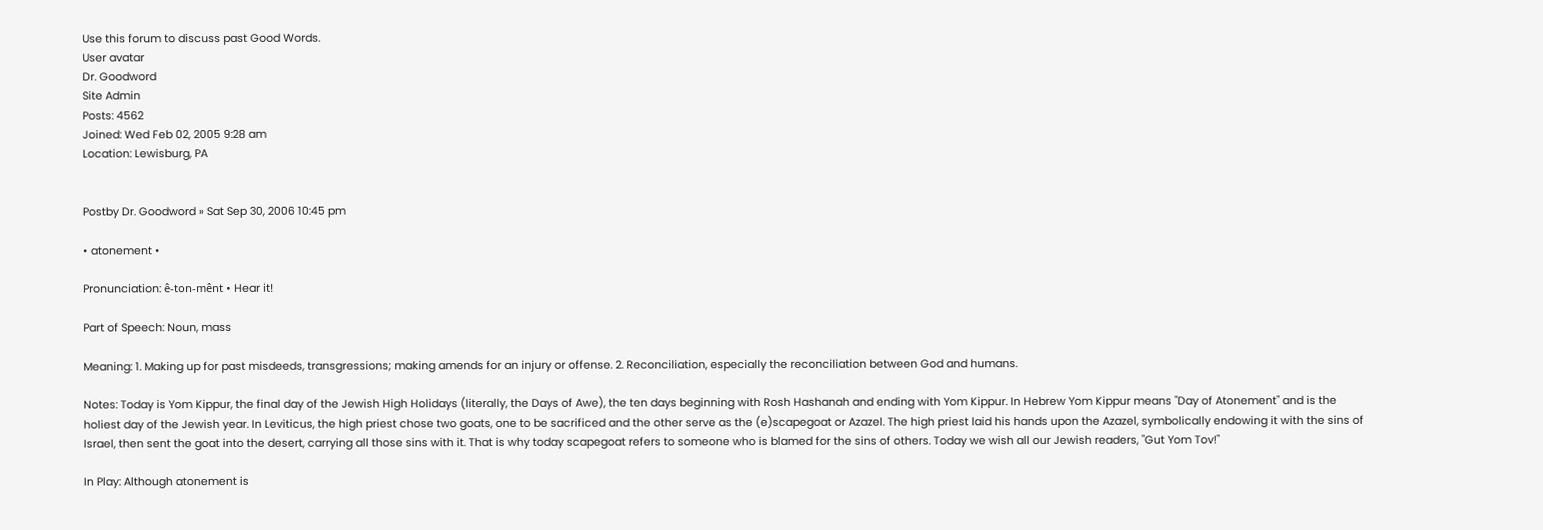Use this forum to discuss past Good Words.
User avatar
Dr. Goodword
Site Admin
Posts: 4562
Joined: Wed Feb 02, 2005 9:28 am
Location: Lewisburg, PA


Postby Dr. Goodword » Sat Sep 30, 2006 10:45 pm

• atonement •

Pronunciation: ê-ton-mênt • Hear it!

Part of Speech: Noun, mass

Meaning: 1. Making up for past misdeeds, transgressions; making amends for an injury or offense. 2. Reconciliation, especially the reconciliation between God and humans.

Notes: Today is Yom Kippur, the final day of the Jewish High Holidays (literally, the Days of Awe), the ten days beginning with Rosh Hashanah and ending with Yom Kippur. In Hebrew Yom Kippur means "Day of Atonement" and is the holiest day of the Jewish year. In Leviticus, the high priest chose two goats, one to be sacrificed and the other serve as the (e)scapegoat or Azazel. The high priest laid his hands upon the Azazel, symbolically endowing it with the sins of Israel, then sent the goat into the desert, carrying all those sins with it. That is why today scapegoat refers to someone who is blamed for the sins of others. Today we wish all our Jewish readers, "Gut Yom Tov!"

In Play: Although atonement is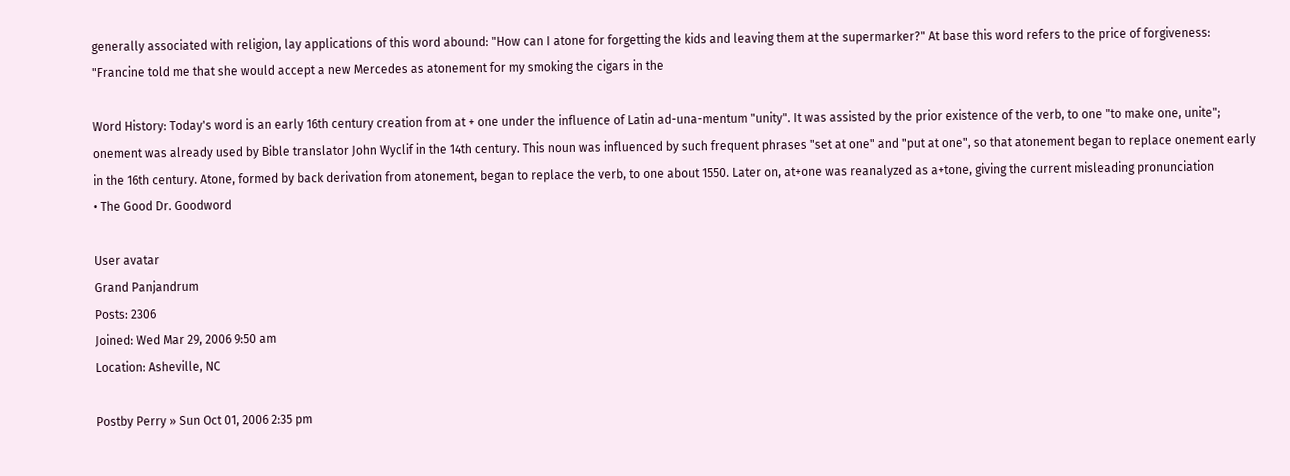generally associated with religion, lay applications of this word abound: "How can I atone for forgetting the kids and leaving them at the supermarker?" At base this word refers to the price of forgiveness: "Francine told me that she would accept a new Mercedes as atonement for my smoking the cigars in the

Word History: Today's word is an early 16th century creation from at + one under the influence of Latin ad-una-mentum "unity". It was assisted by the prior existence of the verb, to one "to make one, unite"; onement was already used by Bible translator John Wyclif in the 14th century. This noun was influenced by such frequent phrases "set at one" and "put at one", so that atonement began to replace onement early in the 16th century. Atone, formed by back derivation from atonement, began to replace the verb, to one about 1550. Later on, at+one was reanalyzed as a+tone, giving the current misleading pronunciation
• The Good Dr. Goodword

User avatar
Grand Panjandrum
Posts: 2306
Joined: Wed Mar 29, 2006 9:50 am
Location: Asheville, NC

Postby Perry » Sun Oct 01, 2006 2:35 pm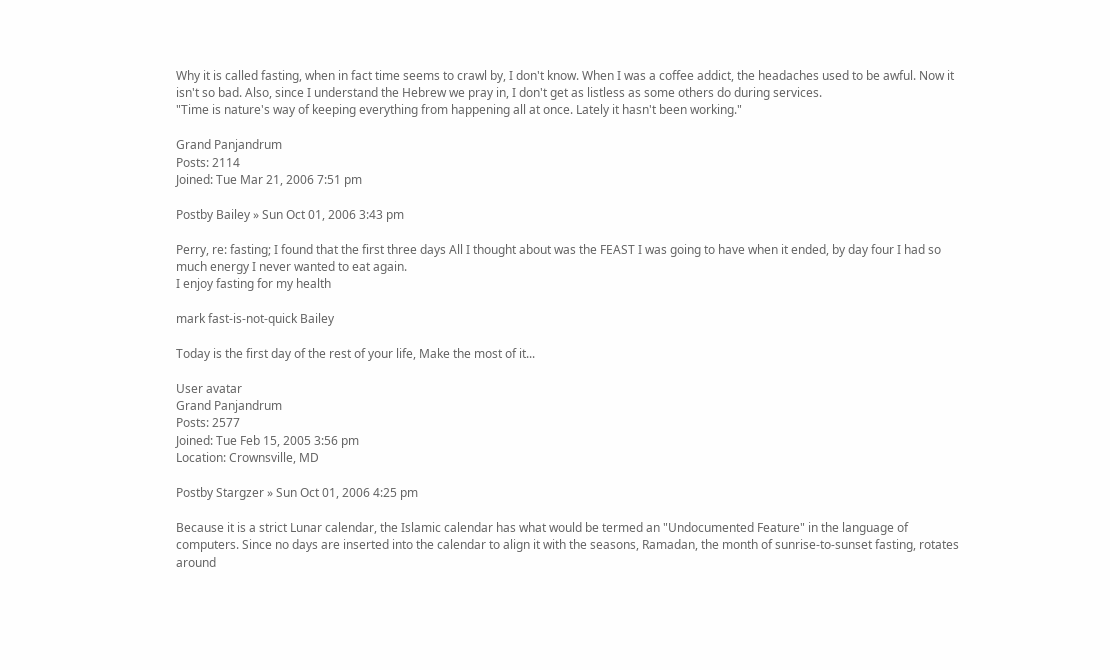Why it is called fasting, when in fact time seems to crawl by, I don't know. When I was a coffee addict, the headaches used to be awful. Now it isn't so bad. Also, since I understand the Hebrew we pray in, I don't get as listless as some others do during services.
"Time is nature's way of keeping everything from happening all at once. Lately it hasn't been working."

Grand Panjandrum
Posts: 2114
Joined: Tue Mar 21, 2006 7:51 pm

Postby Bailey » Sun Oct 01, 2006 3:43 pm

Perry, re: fasting; I found that the first three days All I thought about was the FEAST I was going to have when it ended, by day four I had so much energy I never wanted to eat again.
I enjoy fasting for my health

mark fast-is-not-quick Bailey

Today is the first day of the rest of your life, Make the most of it...

User avatar
Grand Panjandrum
Posts: 2577
Joined: Tue Feb 15, 2005 3:56 pm
Location: Crownsville, MD

Postby Stargzer » Sun Oct 01, 2006 4:25 pm

Because it is a strict Lunar calendar, the Islamic calendar has what would be termed an "Undocumented Feature" in the language of computers. Since no days are inserted into the calendar to align it with the seasons, Ramadan, the month of sunrise-to-sunset fasting, rotates around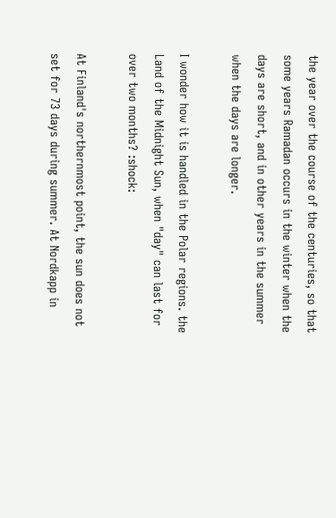the year over the course of the centuries, so that some years Ramadan occurs in the winter when the days are short, and in other years in the summer when the days are longer.

I wonder how it is handled in the Polar regions. the Land of the Midnight Sun, when "day" can last for over two months? :shock:

At Finland's northernmost point, the sun does not set for 73 days during summer. At Nordkapp in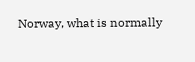Norway, what is normally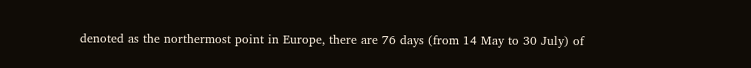denoted as the northermost point in Europe, there are 76 days (from 14 May to 30 July) of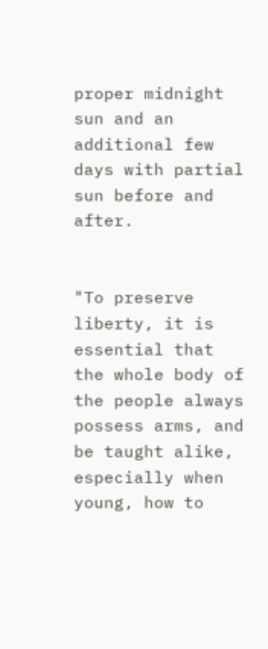proper midnight sun and an additional few days with partial sun before and after.


"To preserve liberty, it is essential that the whole body of the people always possess arms, and be taught alike, especially when young, how to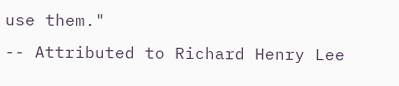use them."
-- Attributed to Richard Henry Lee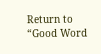Return to “Good Word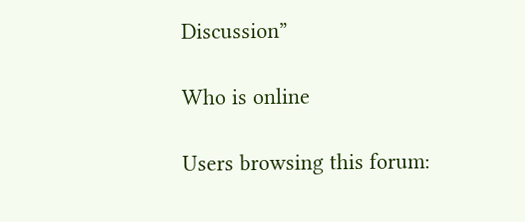Discussion”

Who is online

Users browsing this forum: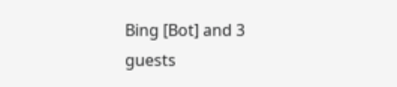Bing [Bot] and 3 guests